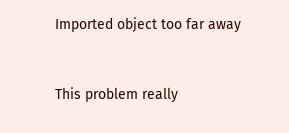Imported object too far away


This problem really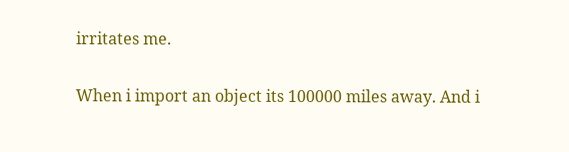irritates me.

When i import an object its 100000 miles away. And i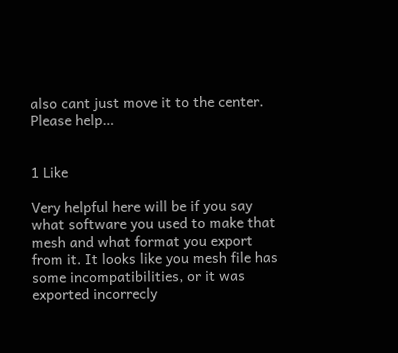also cant just move it to the center.
Please help…


1 Like

Very helpful here will be if you say what software you used to make that mesh and what format you export from it. It looks like you mesh file has some incompatibilities, or it was exported incorrecly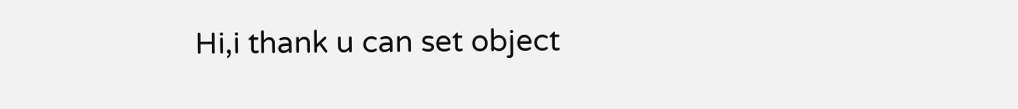Hi,i thank u can set object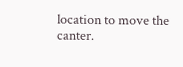location to move the canter.